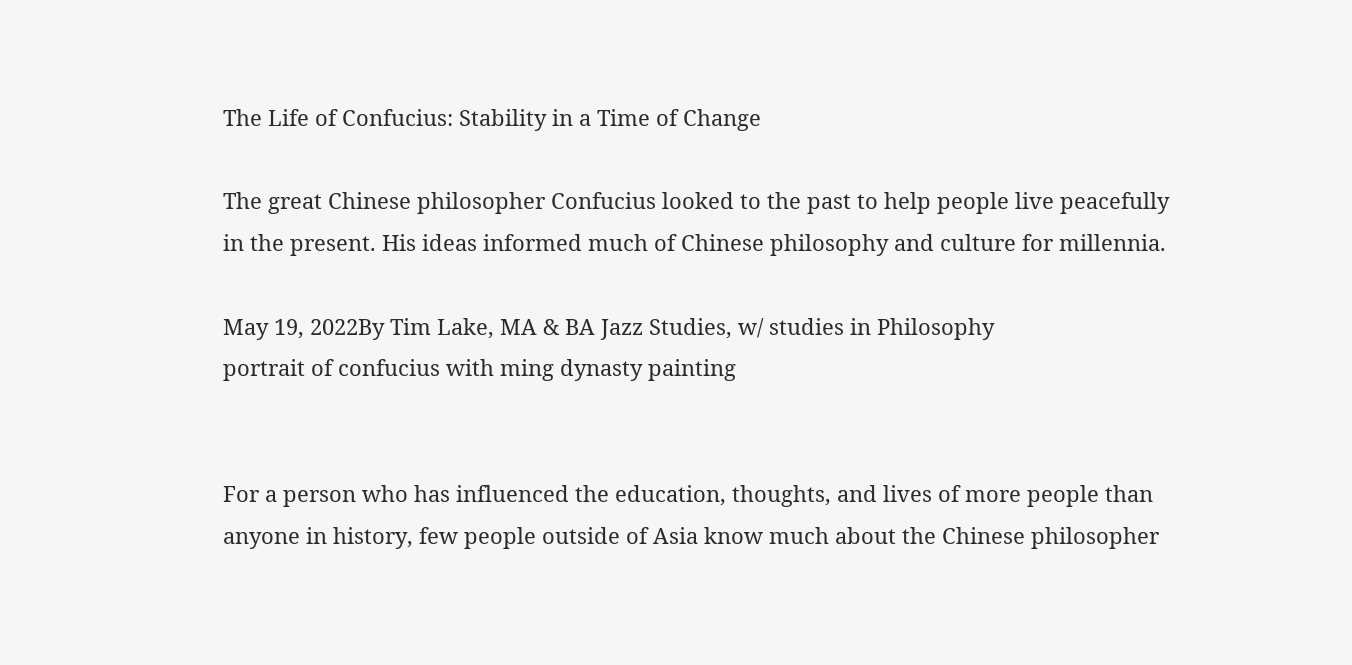The Life of Confucius: Stability in a Time of Change

The great Chinese philosopher Confucius looked to the past to help people live peacefully in the present. His ideas informed much of Chinese philosophy and culture for millennia.

May 19, 2022By Tim Lake, MA & BA Jazz Studies, w/ studies in Philosophy
portrait of confucius with ming dynasty painting


For a person who has influenced the education, thoughts, and lives of more people than anyone in history, few people outside of Asia know much about the Chinese philosopher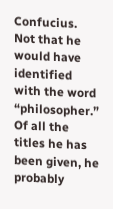Confucius. Not that he would have identified with the word “philosopher.” Of all the titles he has been given, he probably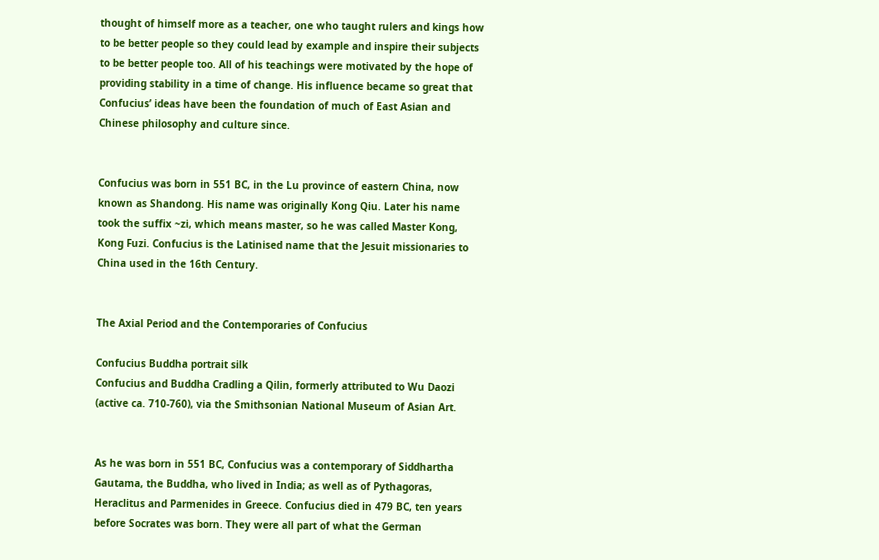thought of himself more as a teacher, one who taught rulers and kings how to be better people so they could lead by example and inspire their subjects to be better people too. All of his teachings were motivated by the hope of providing stability in a time of change. His influence became so great that Confucius’ ideas have been the foundation of much of East Asian and Chinese philosophy and culture since.


Confucius was born in 551 BC, in the Lu province of eastern China, now known as Shandong. His name was originally Kong Qiu. Later his name took the suffix ~zi, which means master, so he was called Master Kong, Kong Fuzi. Confucius is the Latinised name that the Jesuit missionaries to China used in the 16th Century.


The Axial Period and the Contemporaries of Confucius

Confucius Buddha portrait silk
Confucius and Buddha Cradling a Qilin, formerly attributed to Wu Daozi (active ca. 710-760), via the Smithsonian National Museum of Asian Art.


As he was born in 551 BC, Confucius was a contemporary of Siddhartha Gautama, the Buddha, who lived in India; as well as of Pythagoras, Heraclitus and Parmenides in Greece. Confucius died in 479 BC, ten years before Socrates was born. They were all part of what the German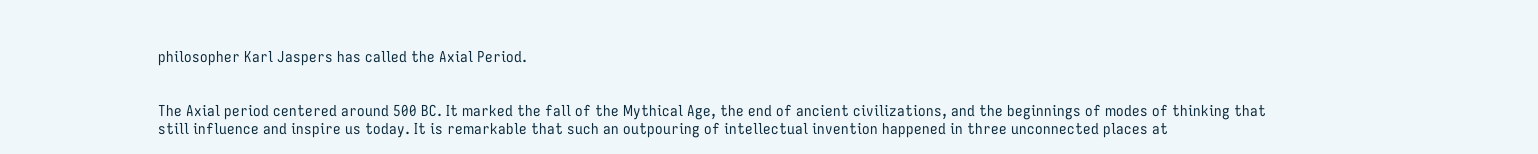philosopher Karl Jaspers has called the Axial Period.


The Axial period centered around 500 BC. It marked the fall of the Mythical Age, the end of ancient civilizations, and the beginnings of modes of thinking that still influence and inspire us today. It is remarkable that such an outpouring of intellectual invention happened in three unconnected places at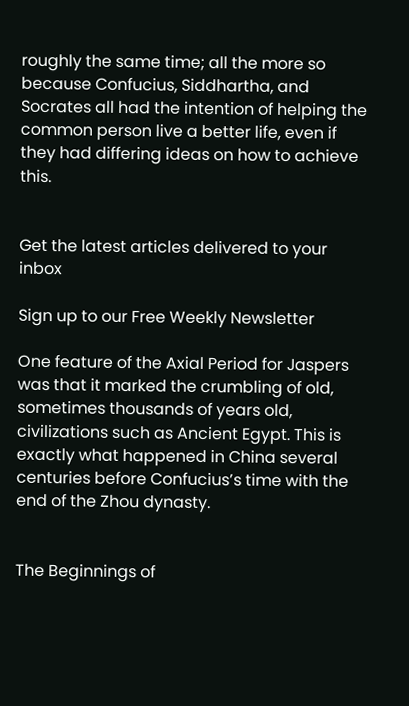roughly the same time; all the more so because Confucius, Siddhartha, and Socrates all had the intention of helping the common person live a better life, even if they had differing ideas on how to achieve this.


Get the latest articles delivered to your inbox

Sign up to our Free Weekly Newsletter

One feature of the Axial Period for Jaspers was that it marked the crumbling of old, sometimes thousands of years old, civilizations such as Ancient Egypt. This is exactly what happened in China several centuries before Confucius’s time with the end of the Zhou dynasty.


The Beginnings of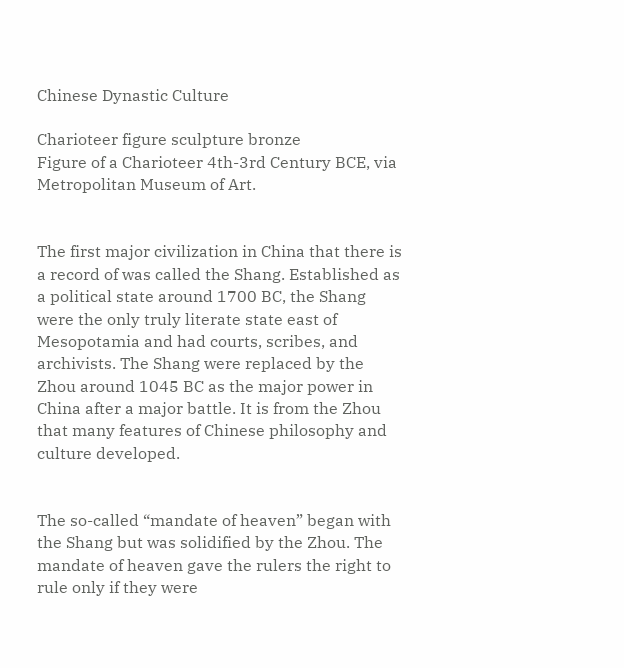Chinese Dynastic Culture

Charioteer figure sculpture bronze
Figure of a Charioteer 4th-3rd Century BCE, via Metropolitan Museum of Art.


The first major civilization in China that there is a record of was called the Shang. Established as a political state around 1700 BC, the Shang were the only truly literate state east of Mesopotamia and had courts, scribes, and archivists. The Shang were replaced by the Zhou around 1045 BC as the major power in China after a major battle. It is from the Zhou that many features of Chinese philosophy and culture developed.


The so-called “mandate of heaven” began with the Shang but was solidified by the Zhou. The mandate of heaven gave the rulers the right to rule only if they were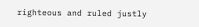righteous and ruled justly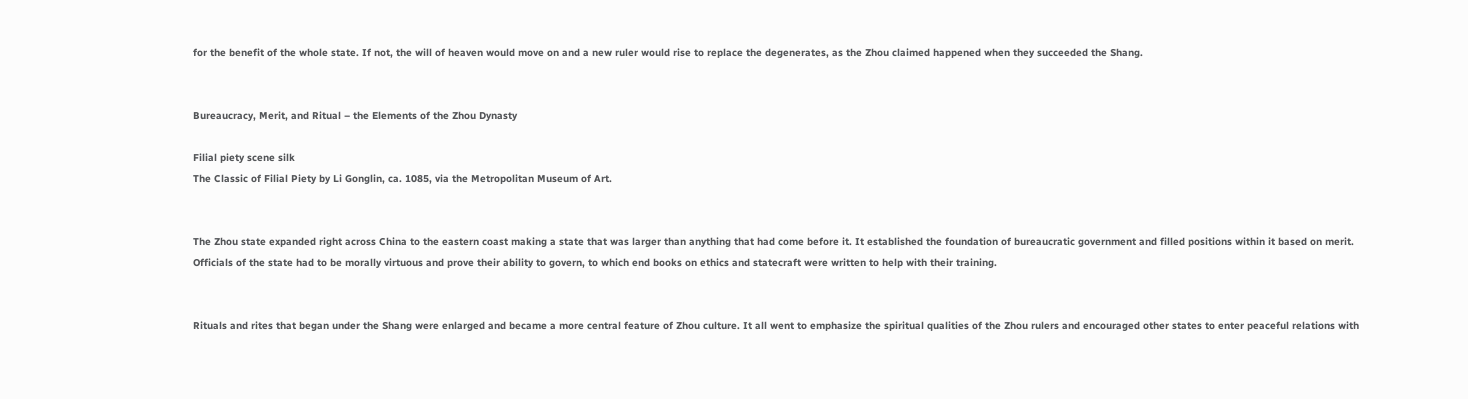for the benefit of the whole state. If not, the will of heaven would move on and a new ruler would rise to replace the degenerates, as the Zhou claimed happened when they succeeded the Shang.


Bureaucracy, Merit, and Ritual – the Elements of the Zhou Dynasty

Filial piety scene silk
The Classic of Filial Piety by Li Gonglin, ca. 1085, via the Metropolitan Museum of Art.


The Zhou state expanded right across China to the eastern coast making a state that was larger than anything that had come before it. It established the foundation of bureaucratic government and filled positions within it based on merit. Officials of the state had to be morally virtuous and prove their ability to govern, to which end books on ethics and statecraft were written to help with their training.


Rituals and rites that began under the Shang were enlarged and became a more central feature of Zhou culture. It all went to emphasize the spiritual qualities of the Zhou rulers and encouraged other states to enter peaceful relations with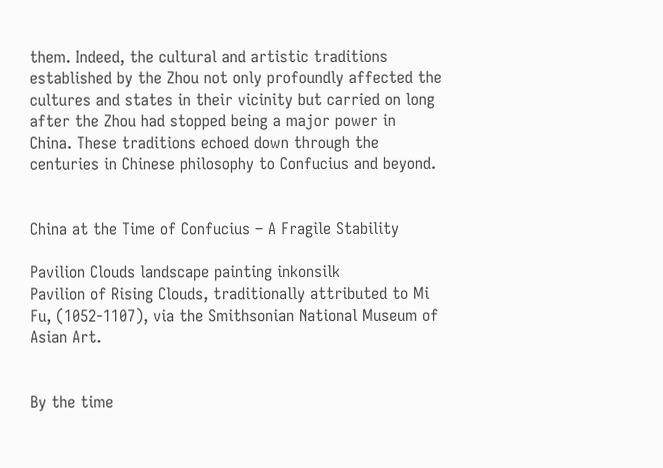them. Indeed, the cultural and artistic traditions established by the Zhou not only profoundly affected the cultures and states in their vicinity but carried on long after the Zhou had stopped being a major power in China. These traditions echoed down through the centuries in Chinese philosophy to Confucius and beyond.


China at the Time of Confucius – A Fragile Stability

Pavilion Clouds landscape painting inkonsilk
Pavilion of Rising Clouds, traditionally attributed to Mi Fu, (1052-1107), via the Smithsonian National Museum of Asian Art.


By the time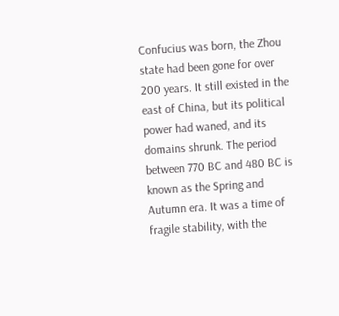Confucius was born, the Zhou state had been gone for over 200 years. It still existed in the east of China, but its political power had waned, and its domains shrunk. The period between 770 BC and 480 BC is known as the Spring and Autumn era. It was a time of fragile stability, with the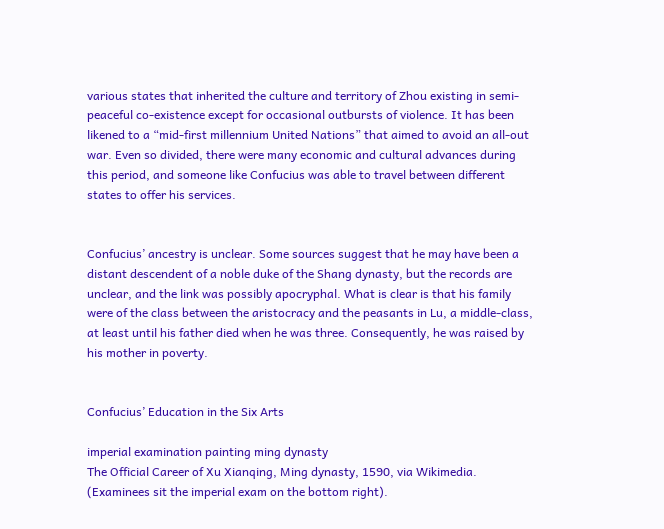various states that inherited the culture and territory of Zhou existing in semi-peaceful co-existence except for occasional outbursts of violence. It has been likened to a “mid-first millennium United Nations” that aimed to avoid an all-out war. Even so divided, there were many economic and cultural advances during this period, and someone like Confucius was able to travel between different states to offer his services.


Confucius’ ancestry is unclear. Some sources suggest that he may have been a distant descendent of a noble duke of the Shang dynasty, but the records are unclear, and the link was possibly apocryphal. What is clear is that his family were of the class between the aristocracy and the peasants in Lu, a middle-class, at least until his father died when he was three. Consequently, he was raised by his mother in poverty.


Confucius’ Education in the Six Arts

imperial examination painting ming dynasty
The Official Career of Xu Xianqing, Ming dynasty, 1590, via Wikimedia. (Examinees sit the imperial exam on the bottom right).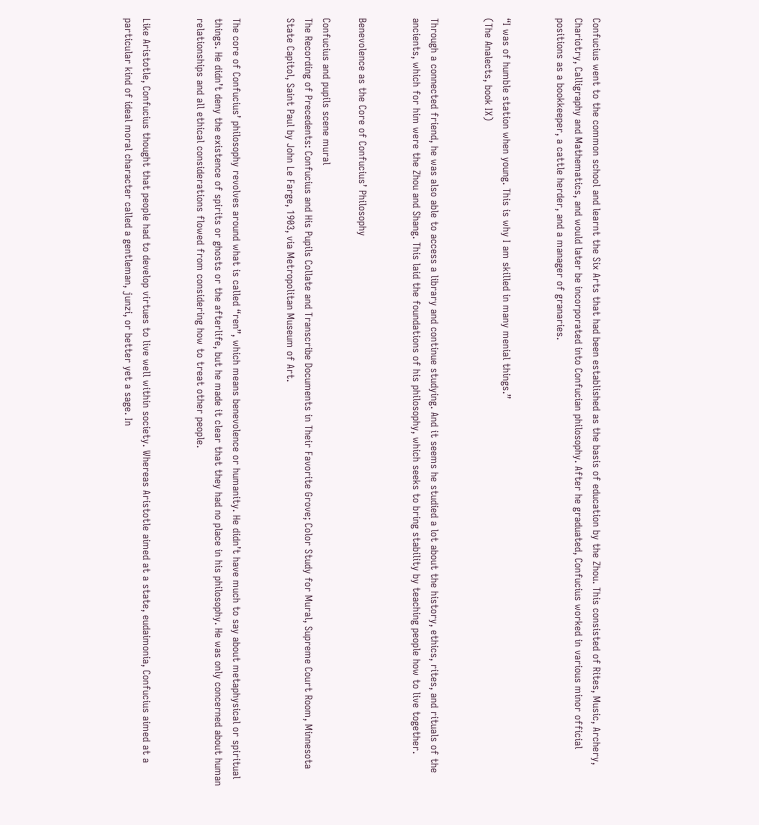Confucius went to the common school and learnt the Six Arts that had been established as the basis of education by the Zhou. This consisted of Rites, Music, Archery, Chariotry, Calligraphy and Mathematics, and would later be incorporated into Confucian philosophy. After he graduated, Confucius worked in various minor official positions as a bookkeeper, a cattle herder, and a manager of granaries.


“I was of humble station when young. This is why I am skilled in many menial things.”
(The Analects, book IX)


Through a connected friend, he was also able to access a library and continue studying. And it seems he studied a lot about the history, ethics, rites, and rituals of the ancients, which for him were the Zhou and Shang. This laid the foundations of his philosophy, which seeks to bring stability by teaching people how to live together.


Benevolence as the Core of Confucius’ Philosophy

Confucius and pupils scene mural
The Recording of Precedents: Confucius and His Pupils Collate and Transcribe Documents in Their Favorite Grove; Color Study for Mural, Supreme Court Room, Minnesota State Capitol, Saint Paul by John Le Farge, 1903, via Metropolitan Museum of Art.


The core of Confucius’ philosophy revolves around what is called “ren”, which means benevolence or humanity. He didn’t have much to say about metaphysical or spiritual things. He didn’t deny the existence of spirits or ghosts or the afterlife, but he made it clear that they had no place in his philosophy. He was only concerned about human relationships and all ethical considerations flowed from considering how to treat other people.


Like Aristotle, Confucius thought that people had to develop virtues to live well within society. Whereas Aristotle aimed at a state, eudaimonia, Confucius aimed at a particular kind of ideal moral character called a gentleman, junzi, or better yet a sage. In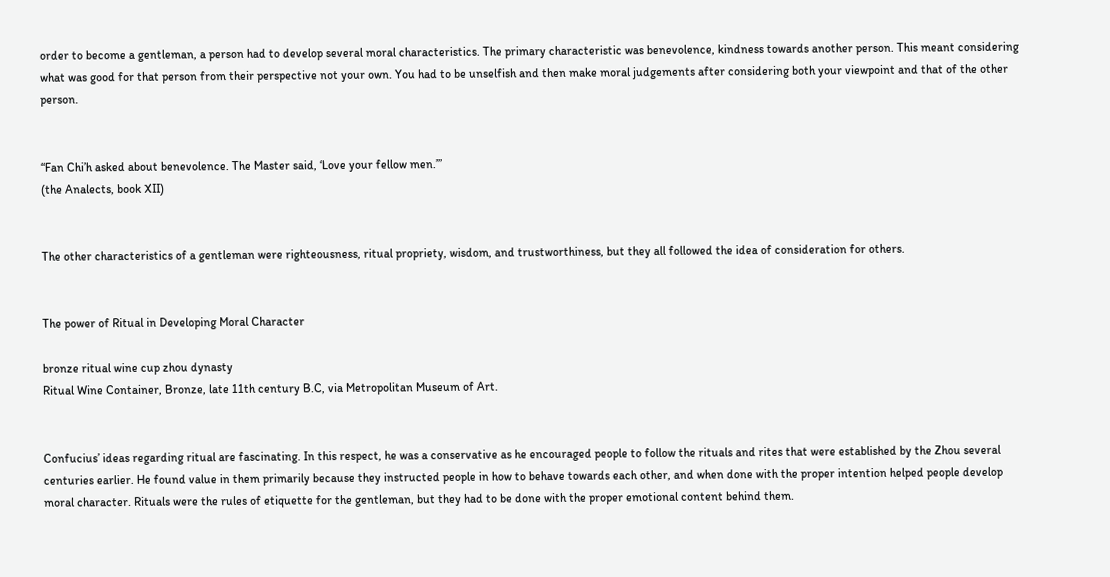order to become a gentleman, a person had to develop several moral characteristics. The primary characteristic was benevolence, kindness towards another person. This meant considering what was good for that person from their perspective not your own. You had to be unselfish and then make moral judgements after considering both your viewpoint and that of the other person.


“Fan Chi’h asked about benevolence. The Master said, ‘Love your fellow men.’”
(the Analects, book XII)


The other characteristics of a gentleman were righteousness, ritual propriety, wisdom, and trustworthiness, but they all followed the idea of consideration for others.


The power of Ritual in Developing Moral Character

bronze ritual wine cup zhou dynasty
Ritual Wine Container, Bronze, late 11th century B.C, via Metropolitan Museum of Art.


Confucius’ ideas regarding ritual are fascinating. In this respect, he was a conservative as he encouraged people to follow the rituals and rites that were established by the Zhou several centuries earlier. He found value in them primarily because they instructed people in how to behave towards each other, and when done with the proper intention helped people develop moral character. Rituals were the rules of etiquette for the gentleman, but they had to be done with the proper emotional content behind them.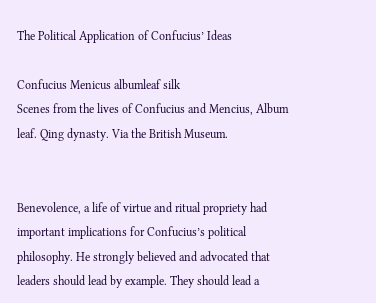The Political Application of Confucius’ Ideas

Confucius Menicus albumleaf silk
Scenes from the lives of Confucius and Mencius, Album leaf. Qing dynasty. Via the British Museum.


Benevolence, a life of virtue and ritual propriety had important implications for Confucius’s political philosophy. He strongly believed and advocated that leaders should lead by example. They should lead a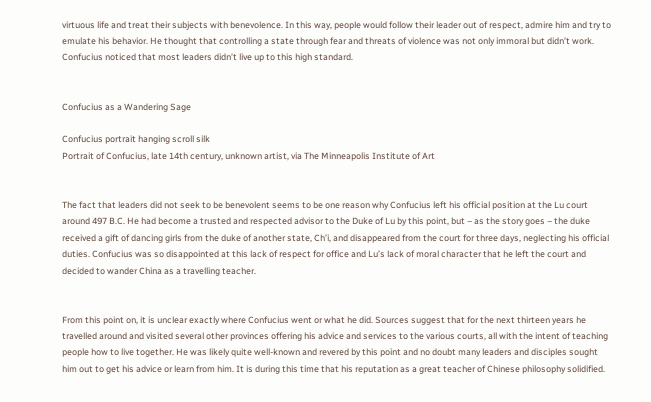virtuous life and treat their subjects with benevolence. In this way, people would follow their leader out of respect, admire him and try to emulate his behavior. He thought that controlling a state through fear and threats of violence was not only immoral but didn’t work. Confucius noticed that most leaders didn’t live up to this high standard.


Confucius as a Wandering Sage

Confucius portrait hanging scroll silk
Portrait of Confucius, late 14th century, unknown artist, via The Minneapolis Institute of Art


The fact that leaders did not seek to be benevolent seems to be one reason why Confucius left his official position at the Lu court around 497 B.C. He had become a trusted and respected advisor to the Duke of Lu by this point, but – as the story goes – the duke received a gift of dancing girls from the duke of another state, Ch’i, and disappeared from the court for three days, neglecting his official duties. Confucius was so disappointed at this lack of respect for office and Lu’s lack of moral character that he left the court and decided to wander China as a travelling teacher.


From this point on, it is unclear exactly where Confucius went or what he did. Sources suggest that for the next thirteen years he travelled around and visited several other provinces offering his advice and services to the various courts, all with the intent of teaching people how to live together. He was likely quite well-known and revered by this point and no doubt many leaders and disciples sought him out to get his advice or learn from him. It is during this time that his reputation as a great teacher of Chinese philosophy solidified.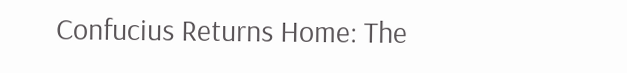Confucius Returns Home: The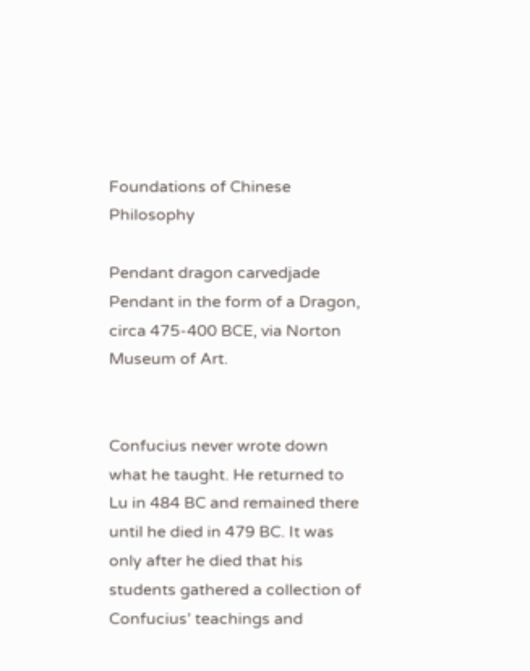Foundations of Chinese Philosophy

Pendant dragon carvedjade
Pendant in the form of a Dragon, circa 475-400 BCE, via Norton Museum of Art.


Confucius never wrote down what he taught. He returned to Lu in 484 BC and remained there until he died in 479 BC. It was only after he died that his students gathered a collection of Confucius’ teachings and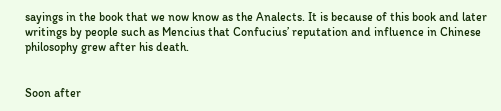sayings in the book that we now know as the Analects. It is because of this book and later writings by people such as Mencius that Confucius’ reputation and influence in Chinese philosophy grew after his death.


Soon after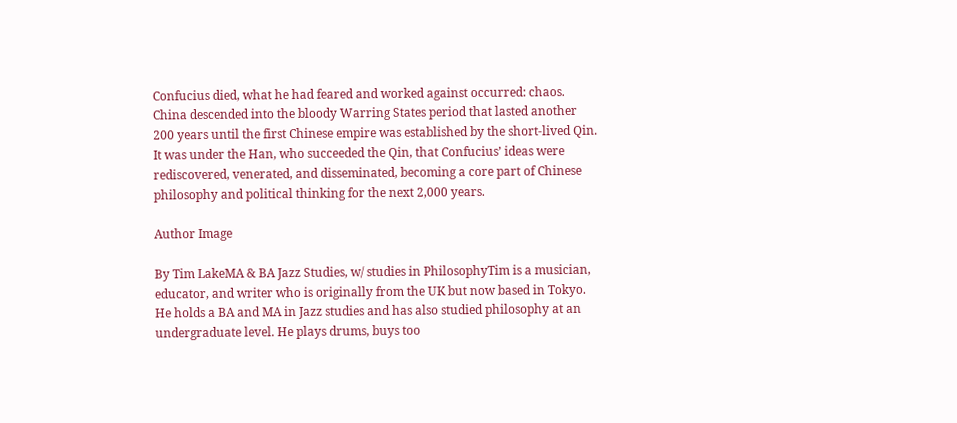Confucius died, what he had feared and worked against occurred: chaos. China descended into the bloody Warring States period that lasted another 200 years until the first Chinese empire was established by the short-lived Qin. It was under the Han, who succeeded the Qin, that Confucius’ ideas were rediscovered, venerated, and disseminated, becoming a core part of Chinese philosophy and political thinking for the next 2,000 years.

Author Image

By Tim LakeMA & BA Jazz Studies, w/ studies in PhilosophyTim is a musician, educator, and writer who is originally from the UK but now based in Tokyo. He holds a BA and MA in Jazz studies and has also studied philosophy at an undergraduate level. He plays drums, buys too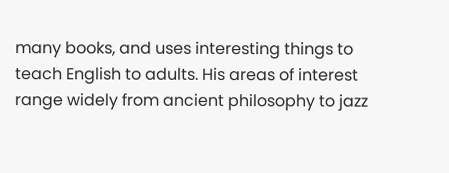many books, and uses interesting things to teach English to adults. His areas of interest range widely from ancient philosophy to jazz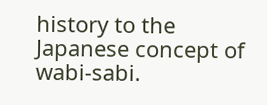history to the Japanese concept of wabi-sabi.